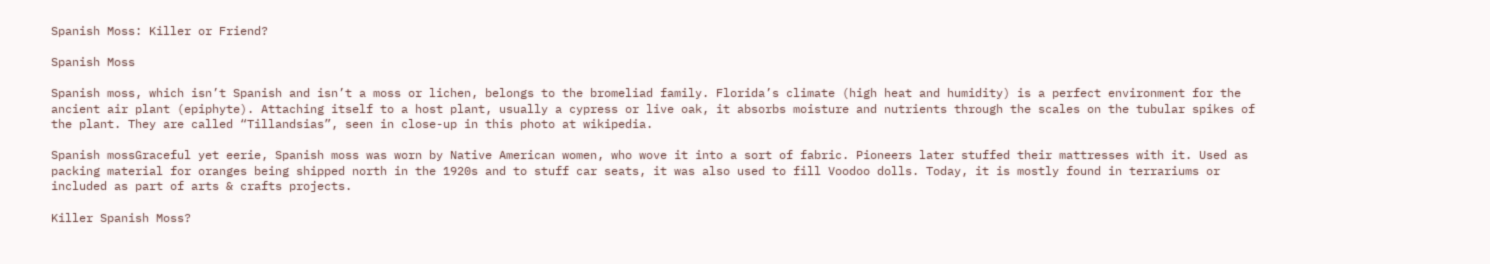Spanish Moss: Killer or Friend?

Spanish Moss

Spanish moss, which isn’t Spanish and isn’t a moss or lichen, belongs to the bromeliad family. Florida’s climate (high heat and humidity) is a perfect environment for the ancient air plant (epiphyte). Attaching itself to a host plant, usually a cypress or live oak, it absorbs moisture and nutrients through the scales on the tubular spikes of the plant. They are called “Tillandsias”, seen in close-up in this photo at wikipedia.

Spanish mossGraceful yet eerie, Spanish moss was worn by Native American women, who wove it into a sort of fabric. Pioneers later stuffed their mattresses with it. Used as packing material for oranges being shipped north in the 1920s and to stuff car seats, it was also used to fill Voodoo dolls. Today, it is mostly found in terrariums or included as part of arts & crafts projects.

Killer Spanish Moss?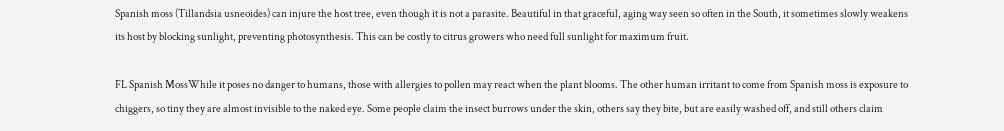Spanish moss (Tillandsia usneoides) can injure the host tree, even though it is not a parasite. Beautiful in that graceful, aging way seen so often in the South, it sometimes slowly weakens its host by blocking sunlight, preventing photosynthesis. This can be costly to citrus growers who need full sunlight for maximum fruit.

FL Spanish MossWhile it poses no danger to humans, those with allergies to pollen may react when the plant blooms. The other human irritant to come from Spanish moss is exposure to chiggers, so tiny they are almost invisible to the naked eye. Some people claim the insect burrows under the skin, others say they bite, but are easily washed off, and still others claim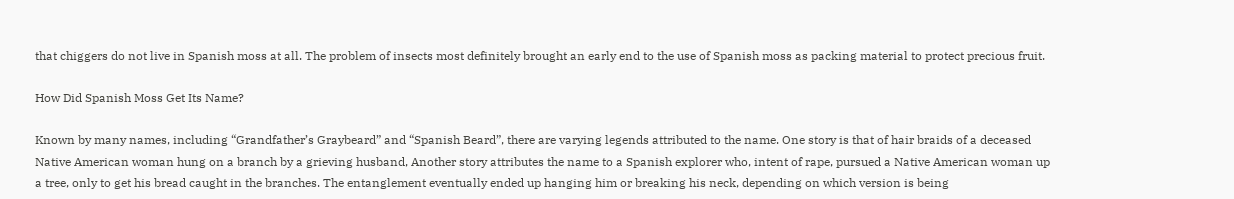that chiggers do not live in Spanish moss at all. The problem of insects most definitely brought an early end to the use of Spanish moss as packing material to protect precious fruit.

How Did Spanish Moss Get Its Name?

Known by many names, including “Grandfather’s Graybeard” and “Spanish Beard”, there are varying legends attributed to the name. One story is that of hair braids of a deceased Native American woman hung on a branch by a grieving husband, Another story attributes the name to a Spanish explorer who, intent of rape, pursued a Native American woman up a tree, only to get his bread caught in the branches. The entanglement eventually ended up hanging him or breaking his neck, depending on which version is being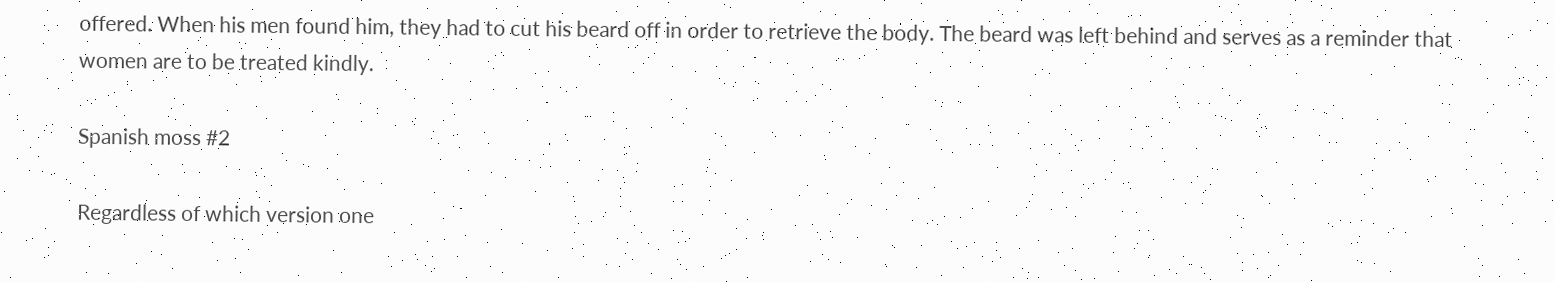offered. When his men found him, they had to cut his beard off in order to retrieve the body. The beard was left behind and serves as a reminder that women are to be treated kindly.

Spanish moss #2

Regardless of which version one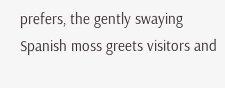prefers, the gently swaying Spanish moss greets visitors and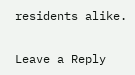residents alike.

Leave a Reply